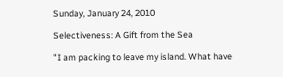Sunday, January 24, 2010

Selectiveness: A Gift from the Sea

"I am packing to leave my island. What have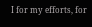I for my efforts, for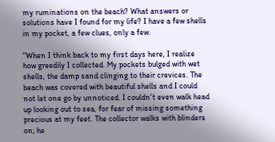my ruminations on the beach? What answers or solutions have I found for my life? I have a few shells in my pocket, a few clues, only a few.

"When I think back to my first days here, I realize how greedily I collected. My pockets bulged with wet shells, the damp sand clinging to their crevices. The beach was covered with beautiful shells and I could not let one go by unnoticed. I couldn't even walk head up looking out to sea, for fear of missing something precious at my feet. The collector walks with blinders on; he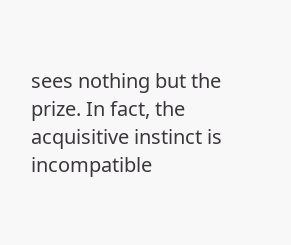sees nothing but the prize. In fact, the acquisitive instinct is incompatible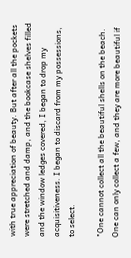with true appreciation of beauty. But after all the pockets were stretched and damp, and the bookcase shelves filled and the window ledges covered, I began to drop my acquisitiveness. I began to discard from my possessions, to select.

"One cannot collect all the beautiful shells on the beach. One can only collect a few, and they are more beautiful if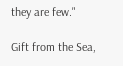they are few."

Gift from the Sea,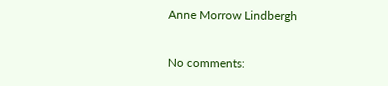Anne Morrow Lindbergh

No comments: